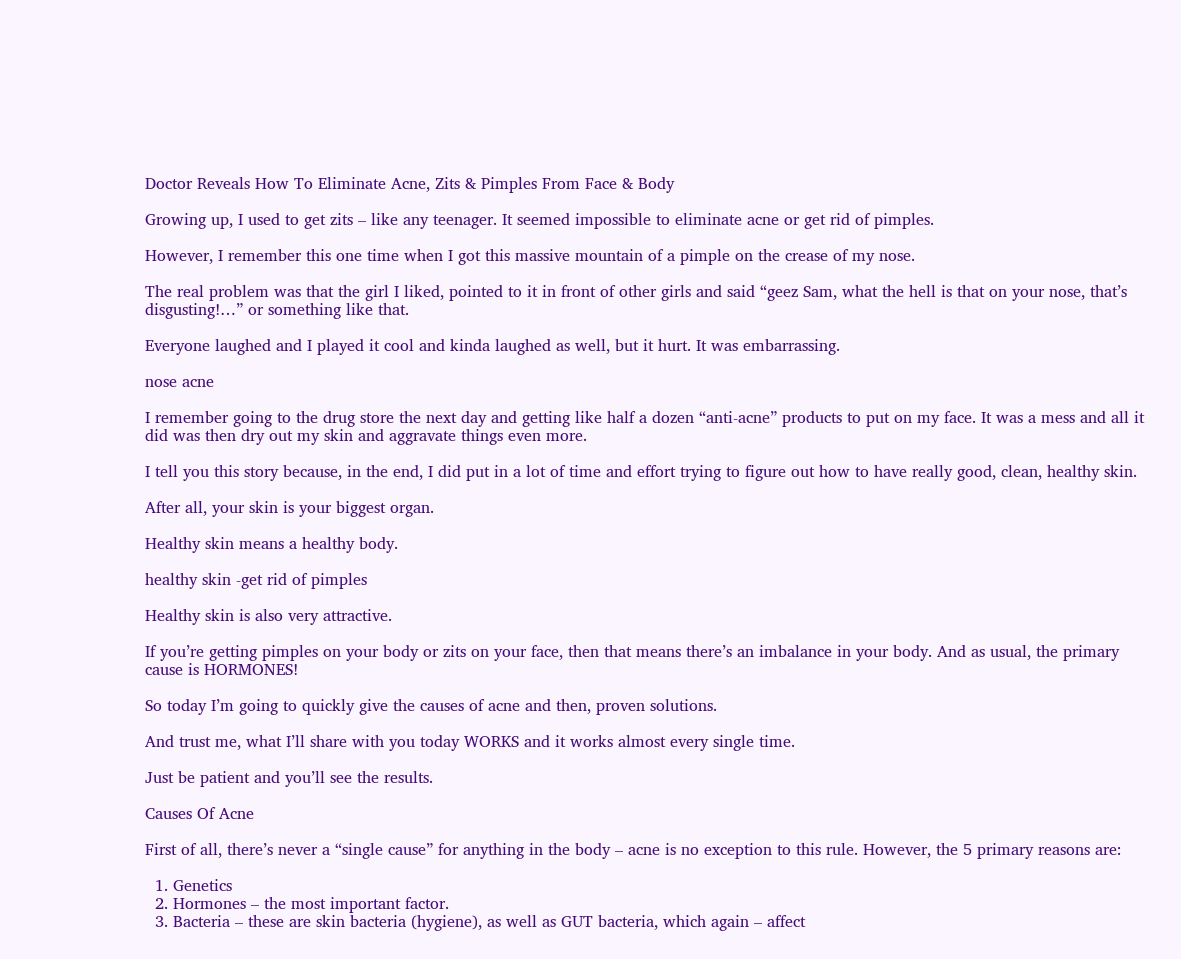Doctor Reveals How To Eliminate Acne, Zits & Pimples From Face & Body

Growing up, I used to get zits – like any teenager. It seemed impossible to eliminate acne or get rid of pimples.

However, I remember this one time when I got this massive mountain of a pimple on the crease of my nose.

The real problem was that the girl I liked, pointed to it in front of other girls and said “geez Sam, what the hell is that on your nose, that’s disgusting!…” or something like that.

Everyone laughed and I played it cool and kinda laughed as well, but it hurt. It was embarrassing.

nose acne

I remember going to the drug store the next day and getting like half a dozen “anti-acne” products to put on my face. It was a mess and all it did was then dry out my skin and aggravate things even more.

I tell you this story because, in the end, I did put in a lot of time and effort trying to figure out how to have really good, clean, healthy skin.

After all, your skin is your biggest organ.

Healthy skin means a healthy body.

healthy skin -get rid of pimples

Healthy skin is also very attractive.

If you’re getting pimples on your body or zits on your face, then that means there’s an imbalance in your body. And as usual, the primary cause is HORMONES!

So today I’m going to quickly give the causes of acne and then, proven solutions.

And trust me, what I’ll share with you today WORKS and it works almost every single time.

Just be patient and you’ll see the results.

Causes Of Acne

First of all, there’s never a “single cause” for anything in the body – acne is no exception to this rule. However, the 5 primary reasons are:

  1. Genetics
  2. Hormones – the most important factor.
  3. Bacteria – these are skin bacteria (hygiene), as well as GUT bacteria, which again – affect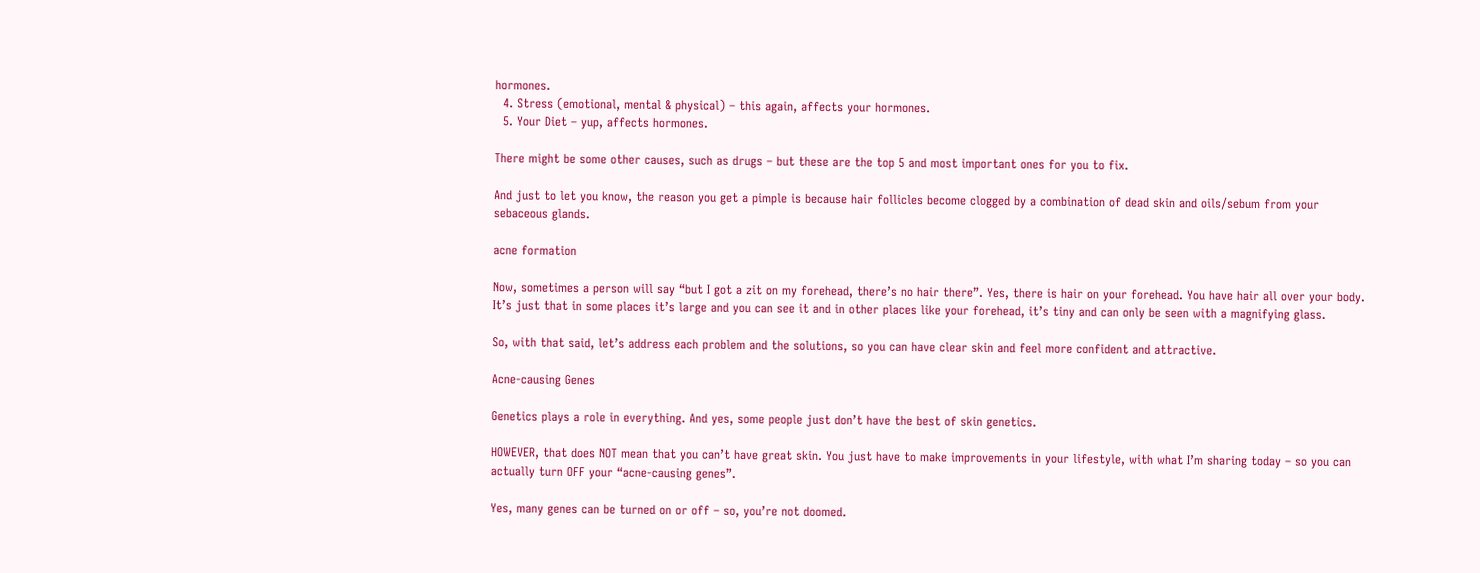hormones.
  4. Stress (emotional, mental & physical) – this again, affects your hormones.
  5. Your Diet – yup, affects hormones.

There might be some other causes, such as drugs – but these are the top 5 and most important ones for you to fix.

And just to let you know, the reason you get a pimple is because hair follicles become clogged by a combination of dead skin and oils/sebum from your sebaceous glands.

acne formation

Now, sometimes a person will say “but I got a zit on my forehead, there’s no hair there”. Yes, there is hair on your forehead. You have hair all over your body. It’s just that in some places it’s large and you can see it and in other places like your forehead, it’s tiny and can only be seen with a magnifying glass.

So, with that said, let’s address each problem and the solutions, so you can have clear skin and feel more confident and attractive.

Acne-causing Genes

Genetics plays a role in everything. And yes, some people just don’t have the best of skin genetics.

HOWEVER, that does NOT mean that you can’t have great skin. You just have to make improvements in your lifestyle, with what I’m sharing today – so you can actually turn OFF your “acne-causing genes”.

Yes, many genes can be turned on or off – so, you’re not doomed.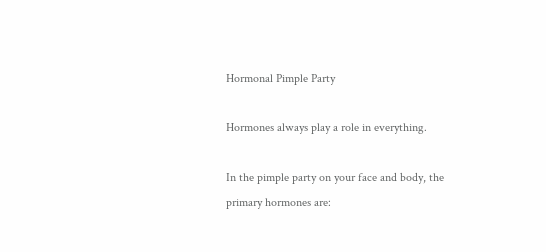Hormonal Pimple Party

Hormones always play a role in everything.

In the pimple party on your face and body, the primary hormones are: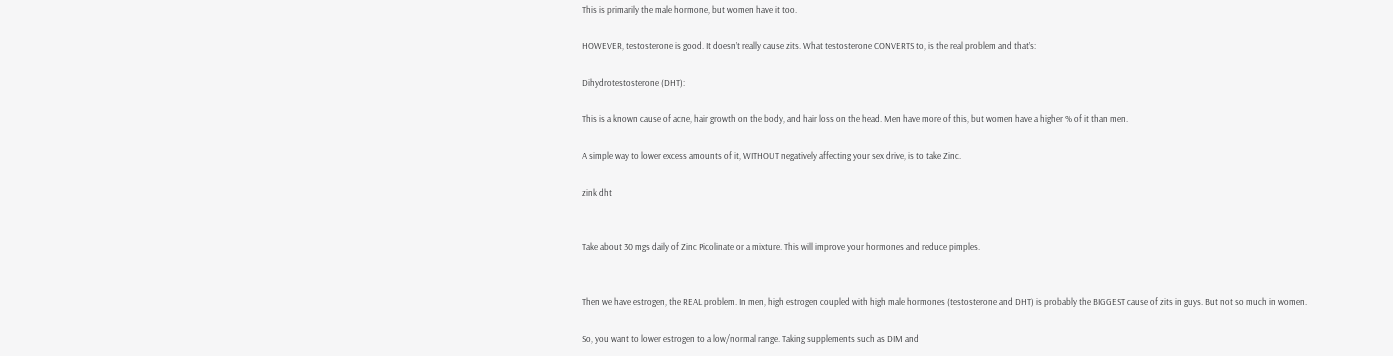This is primarily the male hormone, but women have it too.

HOWEVER, testosterone is good. It doesn’t really cause zits. What testosterone CONVERTS to, is the real problem and that’s:

Dihydrotestosterone (DHT):

This is a known cause of acne, hair growth on the body, and hair loss on the head. Men have more of this, but women have a higher % of it than men.

A simple way to lower excess amounts of it, WITHOUT negatively affecting your sex drive, is to take Zinc.

zink dht


Take about 30 mgs daily of Zinc Picolinate or a mixture. This will improve your hormones and reduce pimples.


Then we have estrogen, the REAL problem. In men, high estrogen coupled with high male hormones (testosterone and DHT) is probably the BIGGEST cause of zits in guys. But not so much in women.

So, you want to lower estrogen to a low/normal range. Taking supplements such as DIM and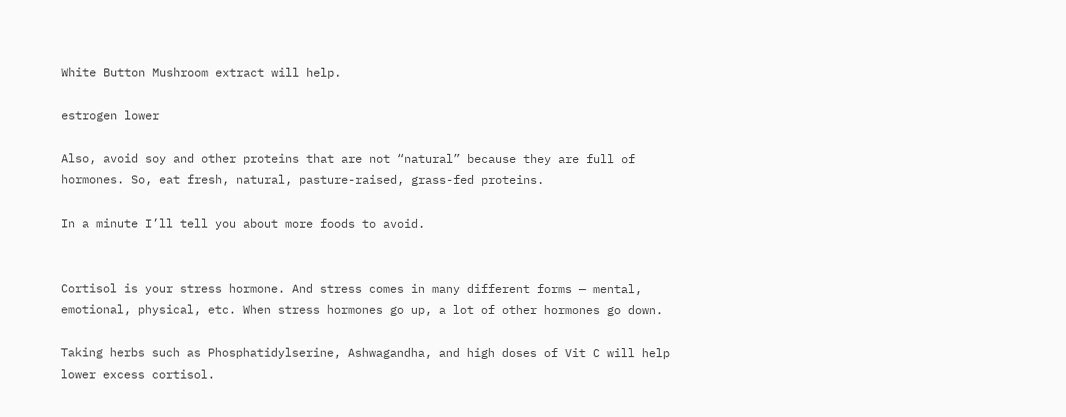White Button Mushroom extract will help.

estrogen lower

Also, avoid soy and other proteins that are not “natural” because they are full of hormones. So, eat fresh, natural, pasture-raised, grass-fed proteins.

In a minute I’ll tell you about more foods to avoid.


Cortisol is your stress hormone. And stress comes in many different forms — mental, emotional, physical, etc. When stress hormones go up, a lot of other hormones go down.

Taking herbs such as Phosphatidylserine, Ashwagandha, and high doses of Vit C will help lower excess cortisol.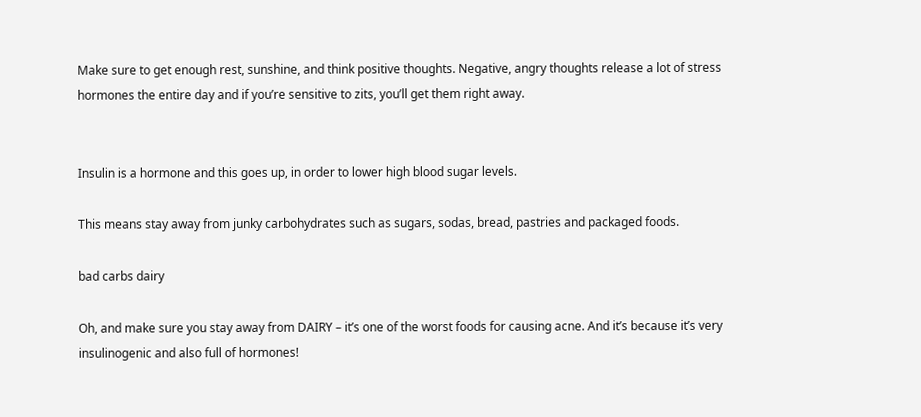Make sure to get enough rest, sunshine, and think positive thoughts. Negative, angry thoughts release a lot of stress hormones the entire day and if you’re sensitive to zits, you’ll get them right away.


Insulin is a hormone and this goes up, in order to lower high blood sugar levels.

This means stay away from junky carbohydrates such as sugars, sodas, bread, pastries and packaged foods.

bad carbs dairy

Oh, and make sure you stay away from DAIRY – it’s one of the worst foods for causing acne. And it’s because it’s very insulinogenic and also full of hormones!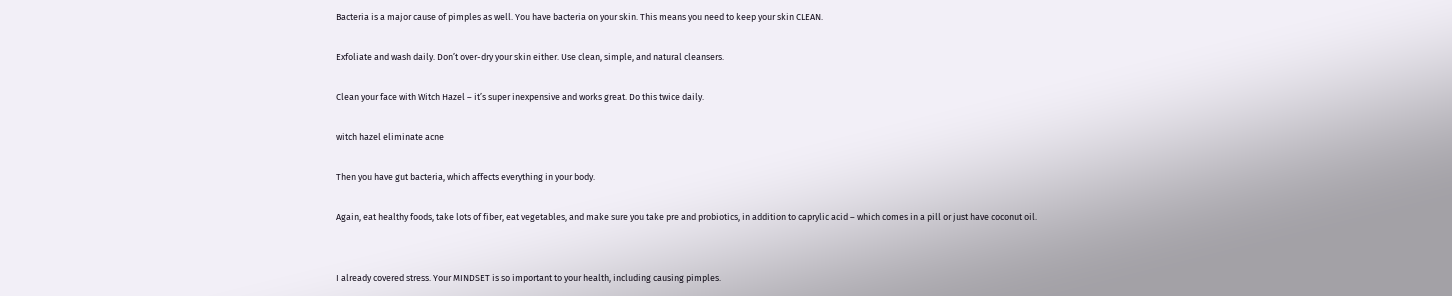Bacteria is a major cause of pimples as well. You have bacteria on your skin. This means you need to keep your skin CLEAN.

Exfoliate and wash daily. Don’t over-dry your skin either. Use clean, simple, and natural cleansers.

Clean your face with Witch Hazel – it’s super inexpensive and works great. Do this twice daily.

witch hazel eliminate acne

Then you have gut bacteria, which affects everything in your body.

Again, eat healthy foods, take lots of fiber, eat vegetables, and make sure you take pre and probiotics, in addition to caprylic acid – which comes in a pill or just have coconut oil.


I already covered stress. Your MINDSET is so important to your health, including causing pimples.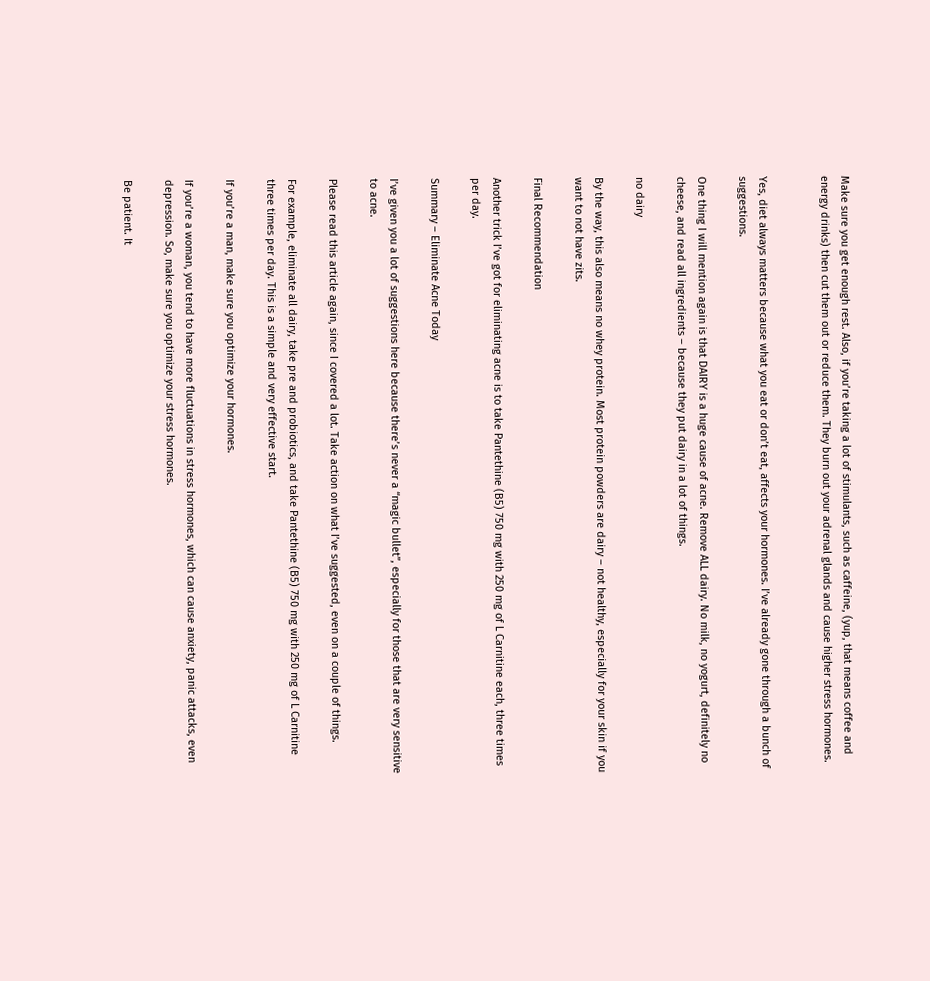Make sure you get enough rest. Also, if you’re taking a lot of stimulants, such as caffeine, (yup, that means coffee and energy drinks) then cut them out or reduce them. They burn out your adrenal glands and cause higher stress hormones.


Yes, diet always matters because what you eat or don’t eat, affects your hormones. I’ve already gone through a bunch of suggestions.

One thing I will mention again is that DAIRY is a huge cause of acne. Remove ALL dairy. No milk, no yogurt, definitely no cheese, and read all ingredients – because they put dairy in a lot of things.

no dairy

By the way, this also means no whey protein. Most protein powders are dairy – not healthy, especially for your skin if you want to not have zits.

Final Recommendation

Another trick I’ve got for eliminating acne is to take Pantethine (B5) 750 mg with 250 mg of L Carnitine each, three times per day.

Summary – Eliminate Acne Today

I’ve given you a lot of suggestions here because there’s never a “magic bullet”, especially for those that are very sensitive to acne.

Please read this article again, since I covered a lot. Take action on what I’ve suggested, even on a couple of things.

For example, eliminate all dairy, take pre and probiotics, and take Pantethine (B5) 750 mg with 250 mg of L Carnitine three times per day. This is a simple and very effective start.

If you’re a man, make sure you optimize your hormones.

If you’re a woman, you tend to have more fluctuations in stress hormones, which can cause anxiety, panic attacks, even depression. So, make sure you optimize your stress hormones.

Be patient. It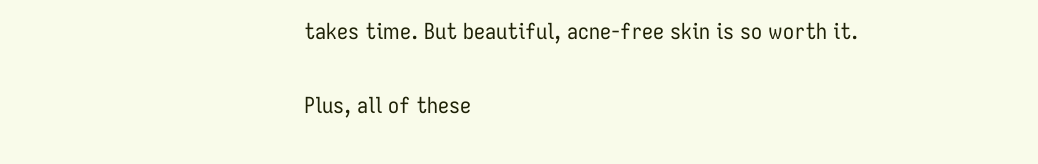takes time. But beautiful, acne-free skin is so worth it.

Plus, all of these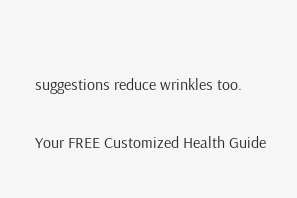suggestions reduce wrinkles too.

Your FREE Customized Health Guide